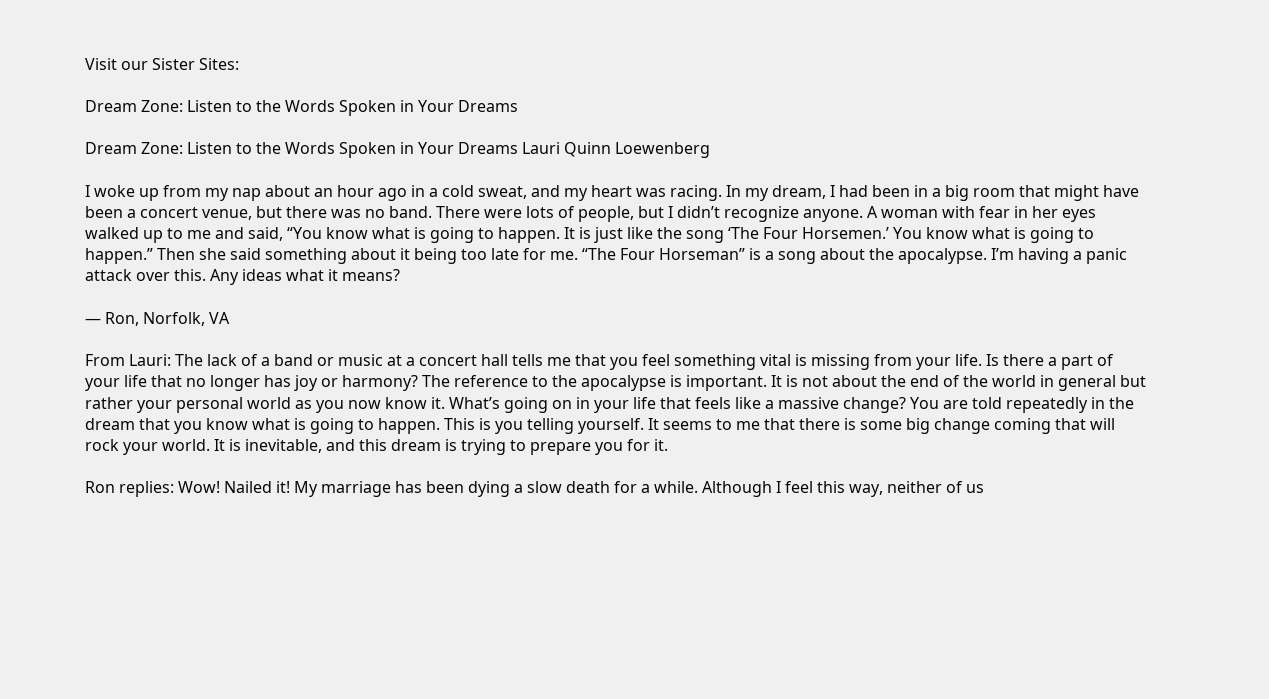Visit our Sister Sites:

Dream Zone: Listen to the Words Spoken in Your Dreams

Dream Zone: Listen to the Words Spoken in Your Dreams Lauri Quinn Loewenberg

I woke up from my nap about an hour ago in a cold sweat, and my heart was racing. In my dream, I had been in a big room that might have been a concert venue, but there was no band. There were lots of people, but I didn’t recognize anyone. A woman with fear in her eyes walked up to me and said, “You know what is going to happen. It is just like the song ‘The Four Horsemen.’ You know what is going to happen.” Then she said something about it being too late for me. “The Four Horseman” is a song about the apocalypse. I’m having a panic attack over this. Any ideas what it means?

— Ron, Norfolk, VA

From Lauri: The lack of a band or music at a concert hall tells me that you feel something vital is missing from your life. Is there a part of your life that no longer has joy or harmony? The reference to the apocalypse is important. It is not about the end of the world in general but rather your personal world as you now know it. What’s going on in your life that feels like a massive change? You are told repeatedly in the dream that you know what is going to happen. This is you telling yourself. It seems to me that there is some big change coming that will rock your world. It is inevitable, and this dream is trying to prepare you for it.

Ron replies: Wow! Nailed it! My marriage has been dying a slow death for a while. Although I feel this way, neither of us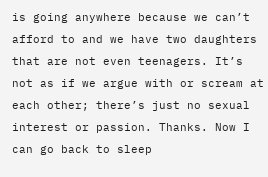is going anywhere because we can’t afford to and we have two daughters that are not even teenagers. It’s not as if we argue with or scream at each other; there’s just no sexual interest or passion. Thanks. Now I can go back to sleep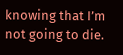knowing that I’m not going to die.